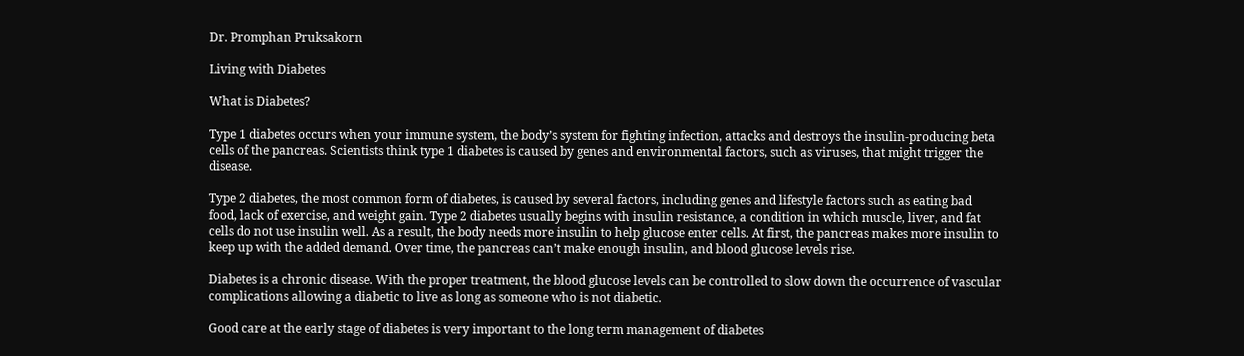Dr. Promphan Pruksakorn

Living with Diabetes

What is Diabetes?

Type 1 diabetes occurs when your immune system, the body’s system for fighting infection, attacks and destroys the insulin-producing beta cells of the pancreas. Scientists think type 1 diabetes is caused by genes and environmental factors, such as viruses, that might trigger the disease.

Type 2 diabetes, the most common form of diabetes, is caused by several factors, including genes and lifestyle factors such as eating bad food, lack of exercise, and weight gain. Type 2 diabetes usually begins with insulin resistance, a condition in which muscle, liver, and fat cells do not use insulin well. As a result, the body needs more insulin to help glucose enter cells. At first, the pancreas makes more insulin to keep up with the added demand. Over time, the pancreas can’t make enough insulin, and blood glucose levels rise.

Diabetes is a chronic disease. With the proper treatment, the blood glucose levels can be controlled to slow down the occurrence of vascular complications allowing a diabetic to live as long as someone who is not diabetic.

Good care at the early stage of diabetes is very important to the long term management of diabetes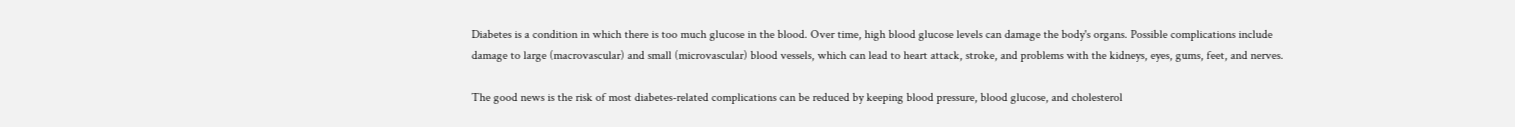Diabetes is a condition in which there is too much glucose in the blood. Over time, high blood glucose levels can damage the body's organs. Possible complications include damage to large (macrovascular) and small (microvascular) blood vessels, which can lead to heart attack, stroke, and problems with the kidneys, eyes, gums, feet, and nerves.

The good news is the risk of most diabetes-related complications can be reduced by keeping blood pressure, blood glucose, and cholesterol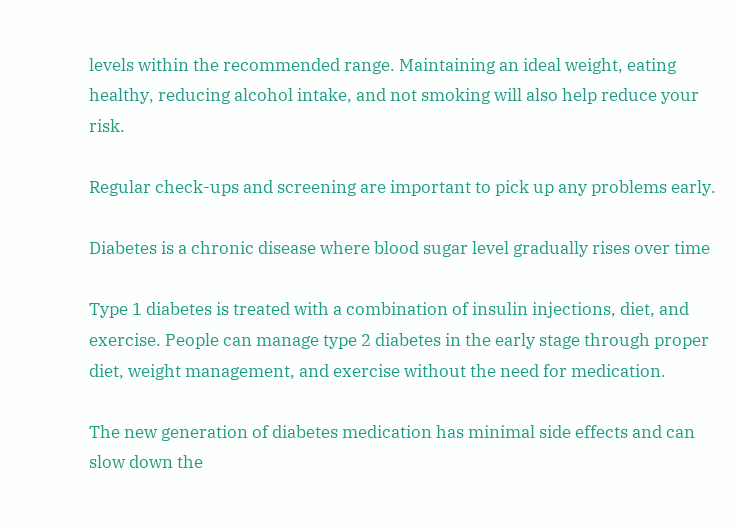levels within the recommended range. Maintaining an ideal weight, eating healthy, reducing alcohol intake, and not smoking will also help reduce your risk.

Regular check-ups and screening are important to pick up any problems early.

Diabetes is a chronic disease where blood sugar level gradually rises over time

Type 1 diabetes is treated with a combination of insulin injections, diet, and exercise. People can manage type 2 diabetes in the early stage through proper diet, weight management, and exercise without the need for medication.

The new generation of diabetes medication has minimal side effects and can slow down the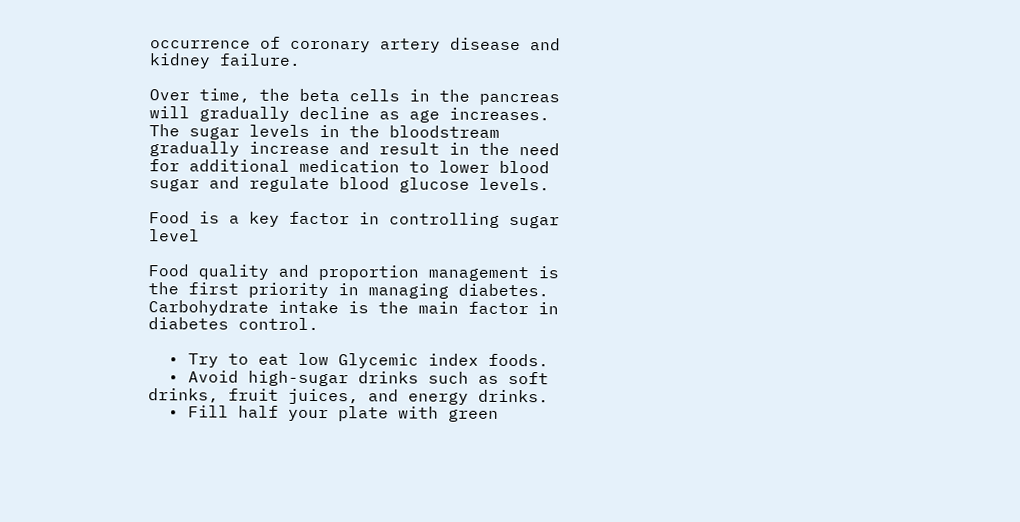occurrence of coronary artery disease and kidney failure.

Over time, the beta cells in the pancreas will gradually decline as age increases. The sugar levels in the bloodstream gradually increase and result in the need for additional medication to lower blood sugar and regulate blood glucose levels.

Food is a key factor in controlling sugar level

Food quality and proportion management is the first priority in managing diabetes. Carbohydrate intake is the main factor in diabetes control.

  • Try to eat low Glycemic index foods.
  • Avoid high-sugar drinks such as soft drinks, fruit juices, and energy drinks.
  • Fill half your plate with green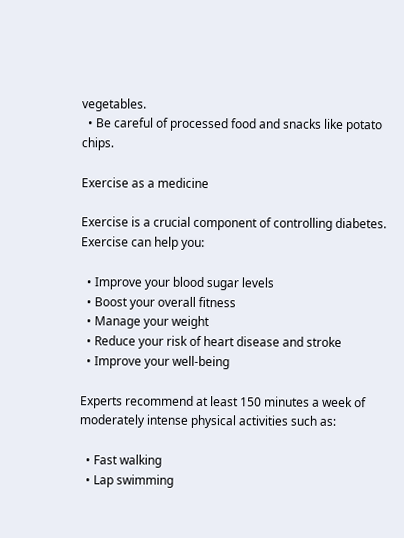vegetables.
  • Be careful of processed food and snacks like potato chips.

Exercise as a medicine

Exercise is a crucial component of controlling diabetes. Exercise can help you:

  • Improve your blood sugar levels
  • Boost your overall fitness
  • Manage your weight
  • Reduce your risk of heart disease and stroke
  • Improve your well-being

Experts recommend at least 150 minutes a week of moderately intense physical activities such as:

  • Fast walking
  • Lap swimming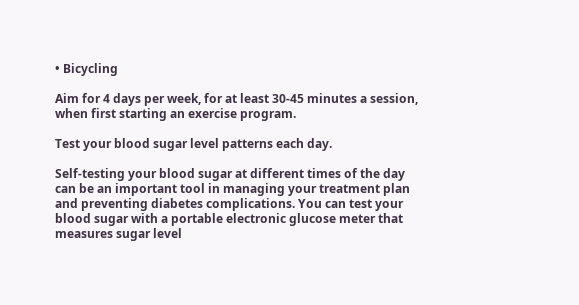• Bicycling

Aim for 4 days per week, for at least 30-45 minutes a session, when first starting an exercise program.

Test your blood sugar level patterns each day.

Self-testing your blood sugar at different times of the day can be an important tool in managing your treatment plan and preventing diabetes complications. You can test your blood sugar with a portable electronic glucose meter that measures sugar level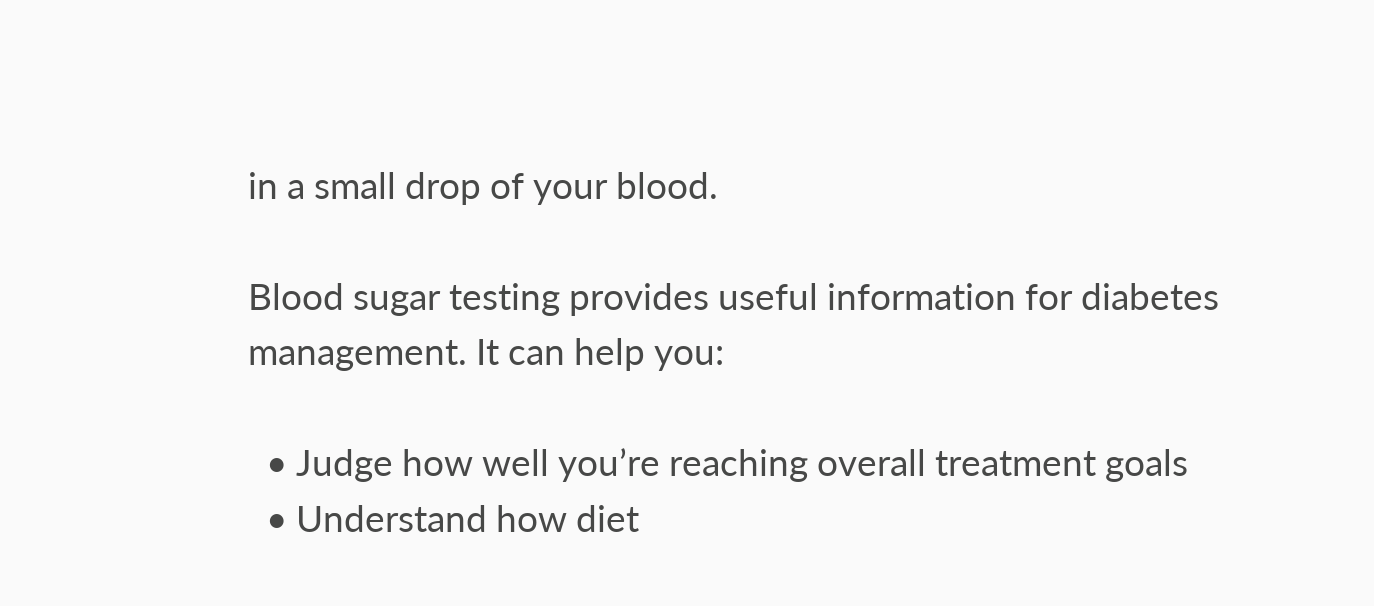in a small drop of your blood.

Blood sugar testing provides useful information for diabetes management. It can help you:

  • Judge how well you’re reaching overall treatment goals
  • Understand how diet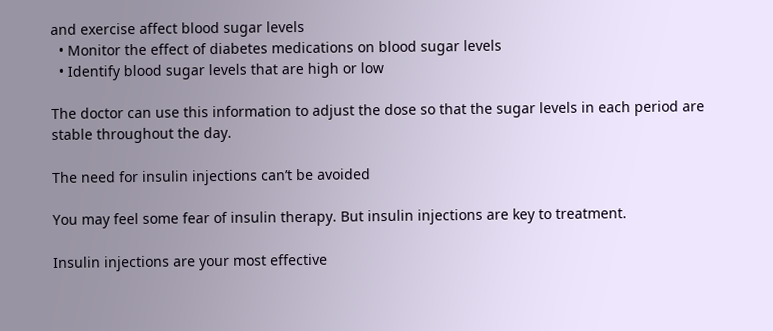and exercise affect blood sugar levels
  • Monitor the effect of diabetes medications on blood sugar levels
  • Identify blood sugar levels that are high or low

The doctor can use this information to adjust the dose so that the sugar levels in each period are stable throughout the day.

The need for insulin injections can’t be avoided

You may feel some fear of insulin therapy. But insulin injections are key to treatment.

Insulin injections are your most effective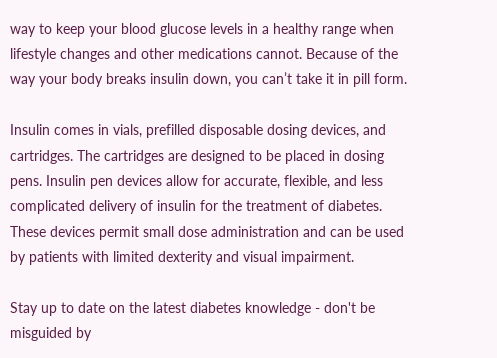way to keep your blood glucose levels in a healthy range when lifestyle changes and other medications cannot. Because of the way your body breaks insulin down, you can’t take it in pill form.

Insulin comes in vials, prefilled disposable dosing devices, and cartridges. The cartridges are designed to be placed in dosing pens. Insulin pen devices allow for accurate, flexible, and less complicated delivery of insulin for the treatment of diabetes. These devices permit small dose administration and can be used by patients with limited dexterity and visual impairment.

Stay up to date on the latest diabetes knowledge - don't be misguided by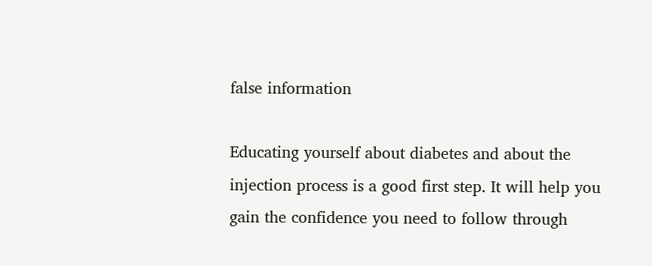false information

Educating yourself about diabetes and about the injection process is a good first step. It will help you gain the confidence you need to follow through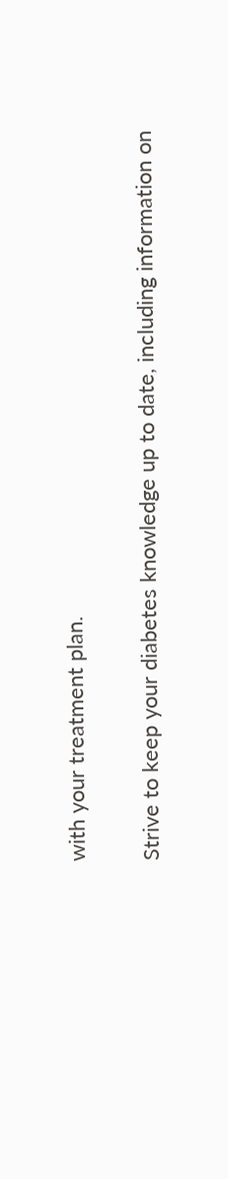with your treatment plan.

Strive to keep your diabetes knowledge up to date, including information on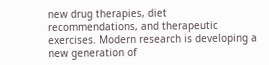new drug therapies, diet recommendations, and therapeutic exercises. Modern research is developing a new generation of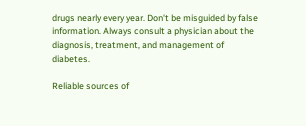drugs nearly every year. Don't be misguided by false information. Always consult a physician about the diagnosis, treatment, and management of diabetes.

Reliable sources of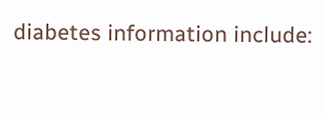diabetes information include: